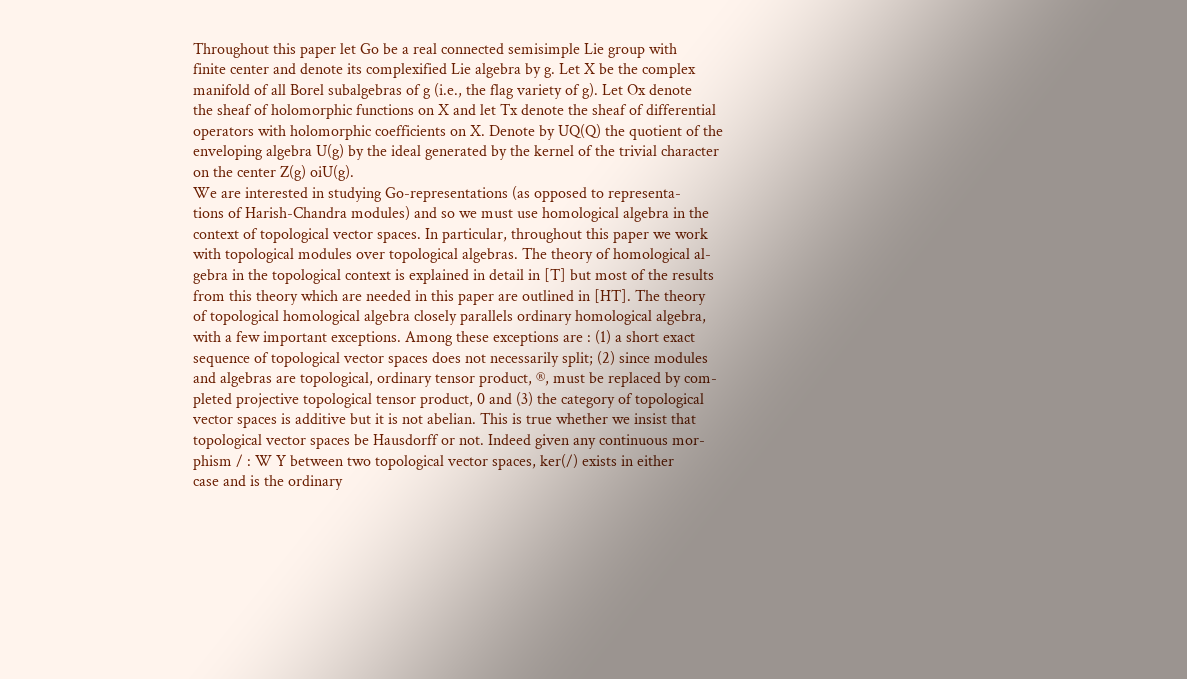Throughout this paper let Go be a real connected semisimple Lie group with
finite center and denote its complexified Lie algebra by g. Let X be the complex
manifold of all Borel subalgebras of g (i.e., the flag variety of g). Let Ox denote
the sheaf of holomorphic functions on X and let Tx denote the sheaf of differential
operators with holomorphic coefficients on X. Denote by UQ(Q) the quotient of the
enveloping algebra U(g) by the ideal generated by the kernel of the trivial character
on the center Z(g) oiU(g).
We are interested in studying Go-representations (as opposed to representa-
tions of Harish-Chandra modules) and so we must use homological algebra in the
context of topological vector spaces. In particular, throughout this paper we work
with topological modules over topological algebras. The theory of homological al-
gebra in the topological context is explained in detail in [T] but most of the results
from this theory which are needed in this paper are outlined in [HT]. The theory
of topological homological algebra closely parallels ordinary homological algebra,
with a few important exceptions. Among these exceptions are : (1) a short exact
sequence of topological vector spaces does not necessarily split; (2) since modules
and algebras are topological, ordinary tensor product, ®, must be replaced by com-
pleted projective topological tensor product, 0 and (3) the category of topological
vector spaces is additive but it is not abelian. This is true whether we insist that
topological vector spaces be Hausdorff or not. Indeed given any continuous mor-
phism / : W Y between two topological vector spaces, ker(/) exists in either
case and is the ordinary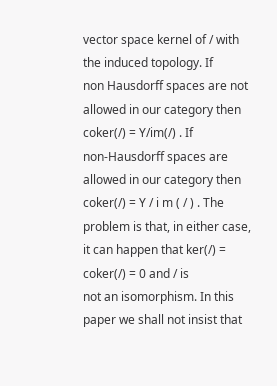vector space kernel of / with the induced topology. If
non Hausdorff spaces are not allowed in our category then coker(/) = Y/im(/) . If
non-Hausdorff spaces are allowed in our category then coker(/) = Y / i m ( / ) . The
problem is that, in either case, it can happen that ker(/) = coker(/) = 0 and / is
not an isomorphism. In this paper we shall not insist that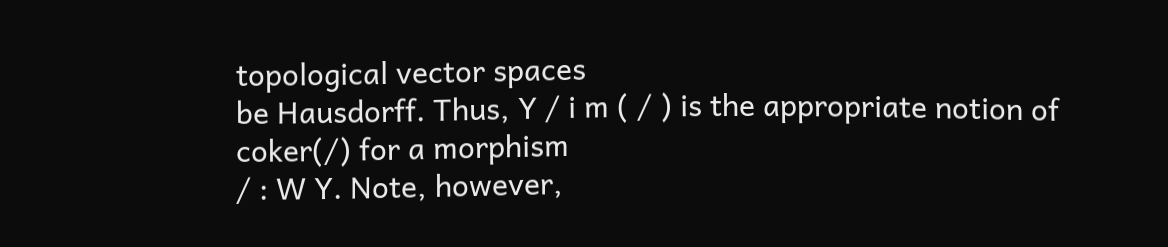topological vector spaces
be Hausdorff. Thus, Y / i m ( / ) is the appropriate notion of coker(/) for a morphism
/ : W Y. Note, however,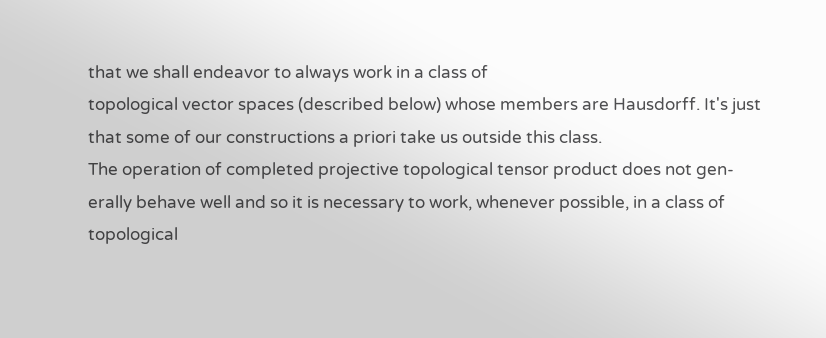that we shall endeavor to always work in a class of
topological vector spaces (described below) whose members are Hausdorff. It's just
that some of our constructions a priori take us outside this class.
The operation of completed projective topological tensor product does not gen-
erally behave well and so it is necessary to work, whenever possible, in a class of
topological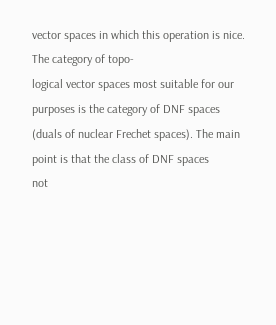vector spaces in which this operation is nice. The category of topo-
logical vector spaces most suitable for our purposes is the category of DNF spaces
(duals of nuclear Frechet spaces). The main point is that the class of DNF spaces
not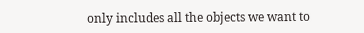only includes all the objects we want to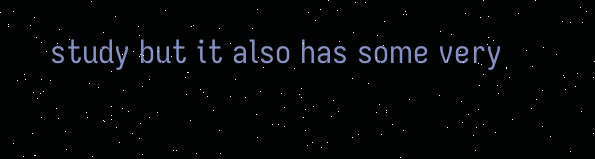study but it also has some very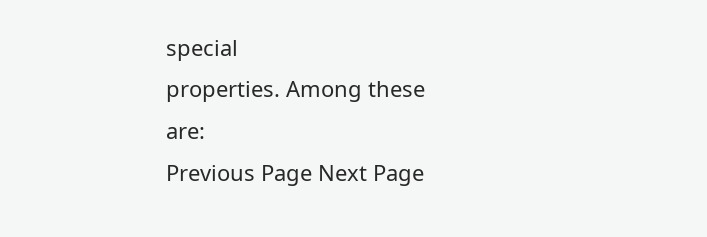special
properties. Among these are:
Previous Page Next Page